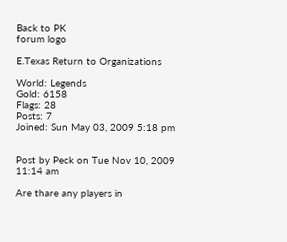Back to PK
forum logo

E.Texas Return to Organizations

World: Legends
Gold: 6158
Flags: 28
Posts: 7
Joined: Sun May 03, 2009 5:18 pm


Post by Peck on Tue Nov 10, 2009 11:14 am

Are thare any players in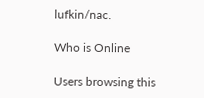lufkin/nac.

Who is Online

Users browsing this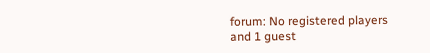forum: No registered players and 1 guest